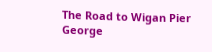The Road to Wigan Pier
George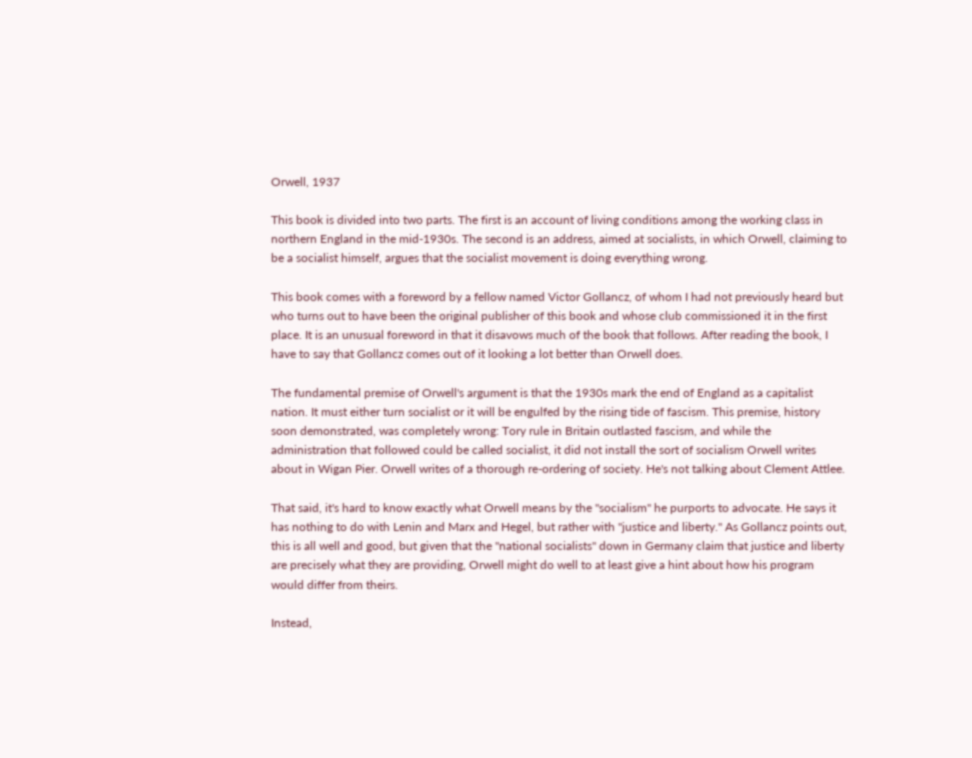Orwell, 1937

This book is divided into two parts. The first is an account of living conditions among the working class in northern England in the mid-1930s. The second is an address, aimed at socialists, in which Orwell, claiming to be a socialist himself, argues that the socialist movement is doing everything wrong.

This book comes with a foreword by a fellow named Victor Gollancz, of whom I had not previously heard but who turns out to have been the original publisher of this book and whose club commissioned it in the first place. It is an unusual foreword in that it disavows much of the book that follows. After reading the book, I have to say that Gollancz comes out of it looking a lot better than Orwell does.

The fundamental premise of Orwell's argument is that the 1930s mark the end of England as a capitalist nation. It must either turn socialist or it will be engulfed by the rising tide of fascism. This premise, history soon demonstrated, was completely wrong: Tory rule in Britain outlasted fascism, and while the administration that followed could be called socialist, it did not install the sort of socialism Orwell writes about in Wigan Pier. Orwell writes of a thorough re-ordering of society. He's not talking about Clement Attlee.

That said, it's hard to know exactly what Orwell means by the "socialism" he purports to advocate. He says it has nothing to do with Lenin and Marx and Hegel, but rather with "justice and liberty." As Gollancz points out, this is all well and good, but given that the "national socialists" down in Germany claim that justice and liberty are precisely what they are providing, Orwell might do well to at least give a hint about how his program would differ from theirs.

Instead,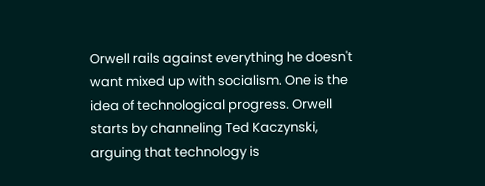Orwell rails against everything he doesn't want mixed up with socialism. One is the idea of technological progress. Orwell starts by channeling Ted Kaczynski, arguing that technology is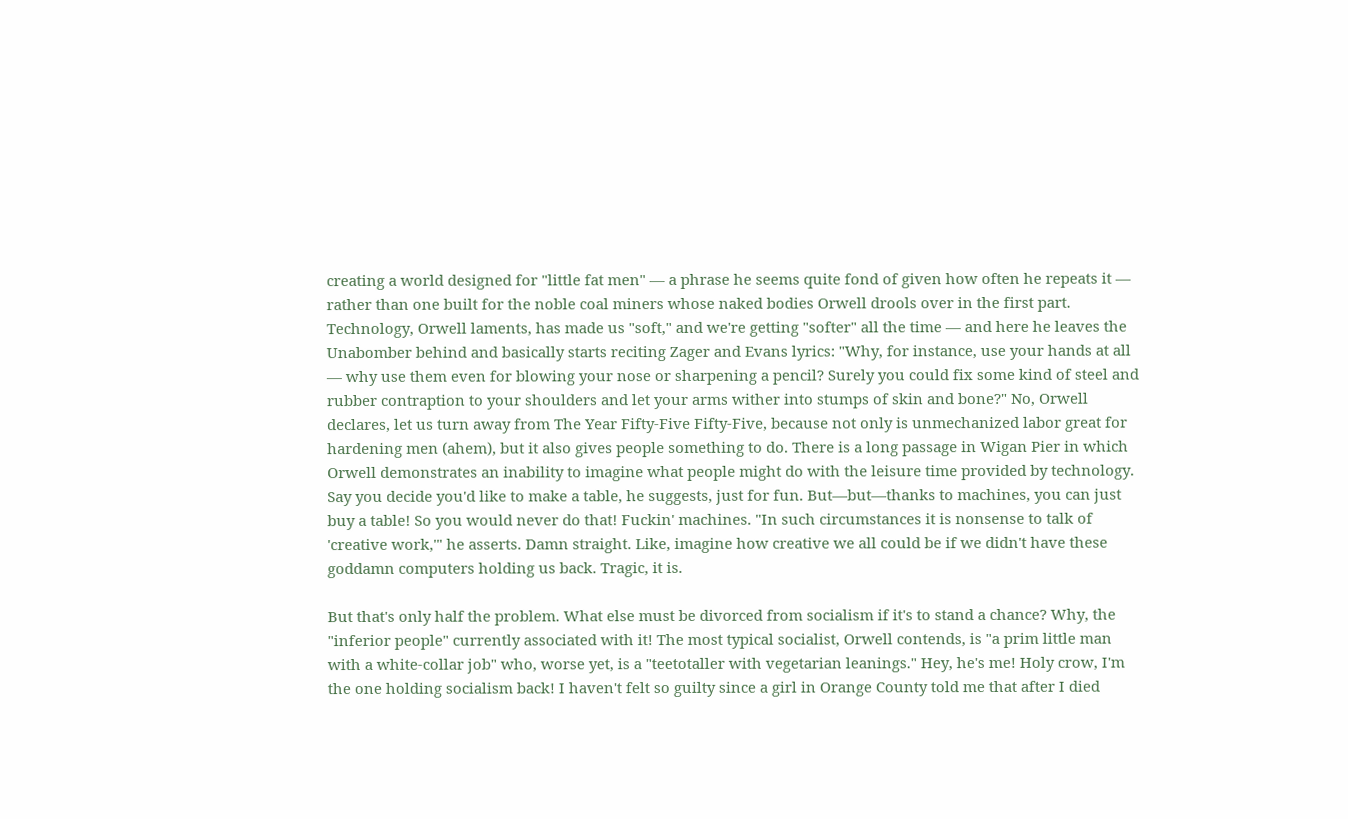creating a world designed for "little fat men" — a phrase he seems quite fond of given how often he repeats it — rather than one built for the noble coal miners whose naked bodies Orwell drools over in the first part. Technology, Orwell laments, has made us "soft," and we're getting "softer" all the time — and here he leaves the Unabomber behind and basically starts reciting Zager and Evans lyrics: "Why, for instance, use your hands at all — why use them even for blowing your nose or sharpening a pencil? Surely you could fix some kind of steel and rubber contraption to your shoulders and let your arms wither into stumps of skin and bone?" No, Orwell declares, let us turn away from The Year Fifty-Five Fifty-Five, because not only is unmechanized labor great for hardening men (ahem), but it also gives people something to do. There is a long passage in Wigan Pier in which Orwell demonstrates an inability to imagine what people might do with the leisure time provided by technology. Say you decide you'd like to make a table, he suggests, just for fun. But—but—thanks to machines, you can just buy a table! So you would never do that! Fuckin' machines. "In such circumstances it is nonsense to talk of 'creative work,'" he asserts. Damn straight. Like, imagine how creative we all could be if we didn't have these goddamn computers holding us back. Tragic, it is.

But that's only half the problem. What else must be divorced from socialism if it's to stand a chance? Why, the "inferior people" currently associated with it! The most typical socialist, Orwell contends, is "a prim little man with a white-collar job" who, worse yet, is a "teetotaller with vegetarian leanings." Hey, he's me! Holy crow, I'm the one holding socialism back! I haven't felt so guilty since a girl in Orange County told me that after I died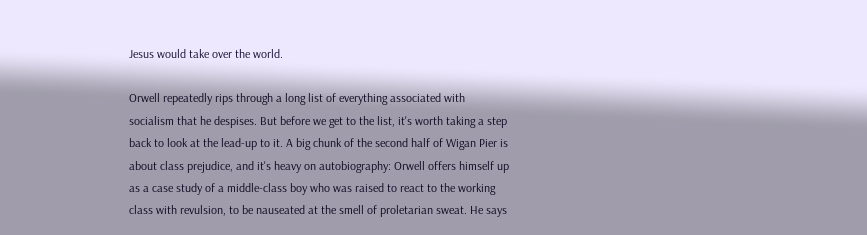Jesus would take over the world.

Orwell repeatedly rips through a long list of everything associated with socialism that he despises. But before we get to the list, it's worth taking a step back to look at the lead-up to it. A big chunk of the second half of Wigan Pier is about class prejudice, and it's heavy on autobiography: Orwell offers himself up as a case study of a middle-class boy who was raised to react to the working class with revulsion, to be nauseated at the smell of proletarian sweat. He says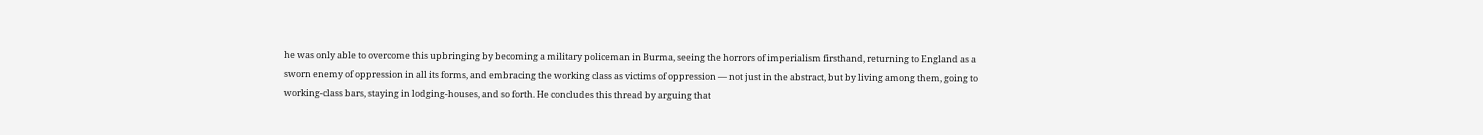he was only able to overcome this upbringing by becoming a military policeman in Burma, seeing the horrors of imperialism firsthand, returning to England as a sworn enemy of oppression in all its forms, and embracing the working class as victims of oppression — not just in the abstract, but by living among them, going to working-class bars, staying in lodging-houses, and so forth. He concludes this thread by arguing that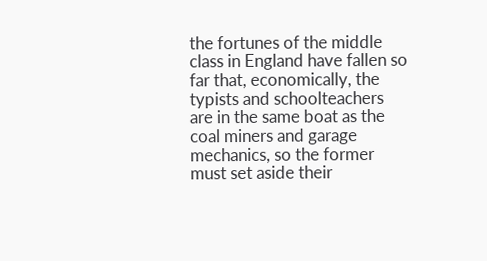the fortunes of the middle class in England have fallen so far that, economically, the typists and schoolteachers are in the same boat as the coal miners and garage mechanics, so the former must set aside their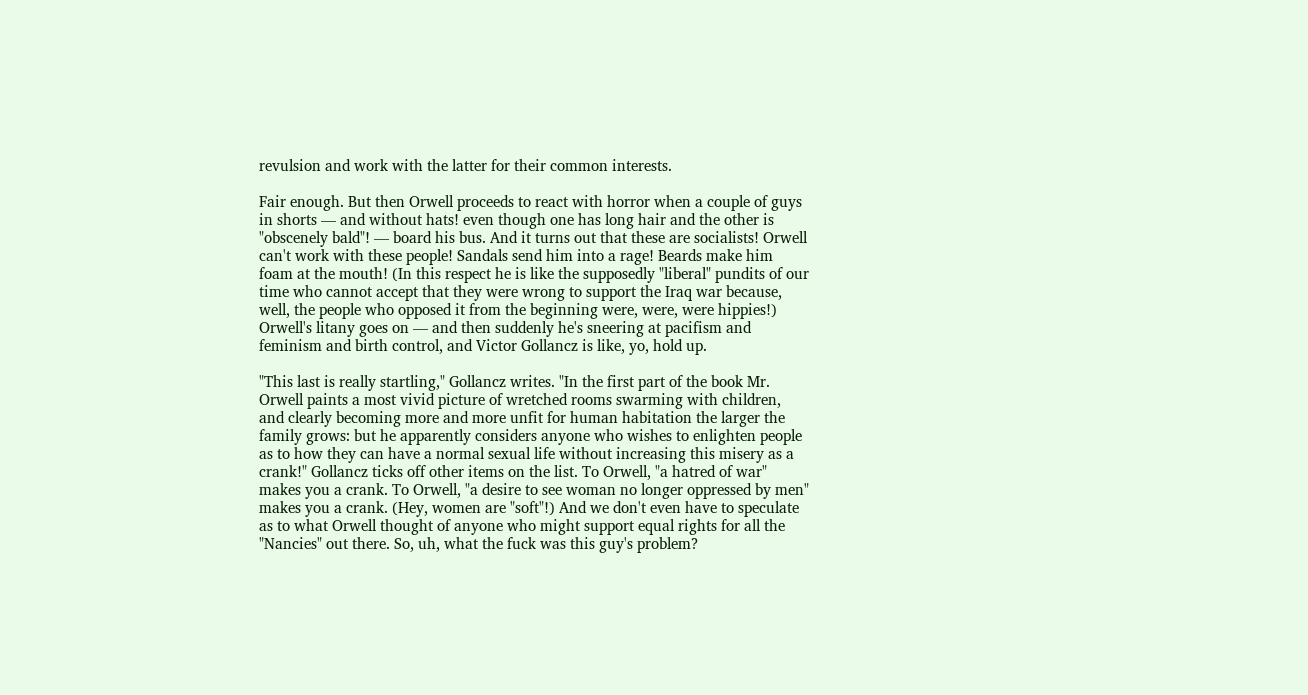revulsion and work with the latter for their common interests.

Fair enough. But then Orwell proceeds to react with horror when a couple of guys in shorts — and without hats! even though one has long hair and the other is "obscenely bald"! — board his bus. And it turns out that these are socialists! Orwell can't work with these people! Sandals send him into a rage! Beards make him foam at the mouth! (In this respect he is like the supposedly "liberal" pundits of our time who cannot accept that they were wrong to support the Iraq war because, well, the people who opposed it from the beginning were, were, were hippies!) Orwell's litany goes on — and then suddenly he's sneering at pacifism and feminism and birth control, and Victor Gollancz is like, yo, hold up.

"This last is really startling," Gollancz writes. "In the first part of the book Mr. Orwell paints a most vivid picture of wretched rooms swarming with children, and clearly becoming more and more unfit for human habitation the larger the family grows: but he apparently considers anyone who wishes to enlighten people as to how they can have a normal sexual life without increasing this misery as a crank!" Gollancz ticks off other items on the list. To Orwell, "a hatred of war" makes you a crank. To Orwell, "a desire to see woman no longer oppressed by men" makes you a crank. (Hey, women are "soft"!) And we don't even have to speculate as to what Orwell thought of anyone who might support equal rights for all the "Nancies" out there. So, uh, what the fuck was this guy's problem?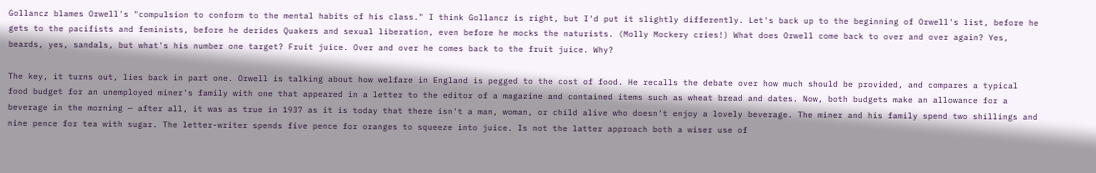Gollancz blames Orwell's "compulsion to conform to the mental habits of his class." I think Gollancz is right, but I'd put it slightly differently. Let's back up to the beginning of Orwell's list, before he gets to the pacifists and feminists, before he derides Quakers and sexual liberation, even before he mocks the naturists. (Molly Mockery cries!) What does Orwell come back to over and over again? Yes, beards, yes, sandals, but what's his number one target? Fruit juice. Over and over he comes back to the fruit juice. Why?

The key, it turns out, lies back in part one. Orwell is talking about how welfare in England is pegged to the cost of food. He recalls the debate over how much should be provided, and compares a typical food budget for an unemployed miner's family with one that appeared in a letter to the editor of a magazine and contained items such as wheat bread and dates. Now, both budgets make an allowance for a beverage in the morning — after all, it was as true in 1937 as it is today that there isn't a man, woman, or child alive who doesn't enjoy a lovely beverage. The miner and his family spend two shillings and nine pence for tea with sugar. The letter-writer spends five pence for oranges to squeeze into juice. Is not the latter approach both a wiser use of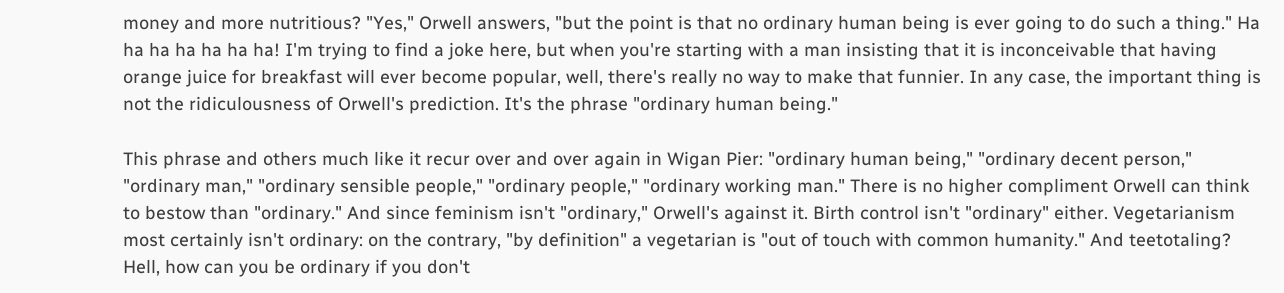money and more nutritious? "Yes," Orwell answers, "but the point is that no ordinary human being is ever going to do such a thing." Ha ha ha ha ha ha ha! I'm trying to find a joke here, but when you're starting with a man insisting that it is inconceivable that having orange juice for breakfast will ever become popular, well, there's really no way to make that funnier. In any case, the important thing is not the ridiculousness of Orwell's prediction. It's the phrase "ordinary human being."

This phrase and others much like it recur over and over again in Wigan Pier: "ordinary human being," "ordinary decent person," "ordinary man," "ordinary sensible people," "ordinary people," "ordinary working man." There is no higher compliment Orwell can think to bestow than "ordinary." And since feminism isn't "ordinary," Orwell's against it. Birth control isn't "ordinary" either. Vegetarianism most certainly isn't ordinary: on the contrary, "by definition" a vegetarian is "out of touch with common humanity." And teetotaling? Hell, how can you be ordinary if you don't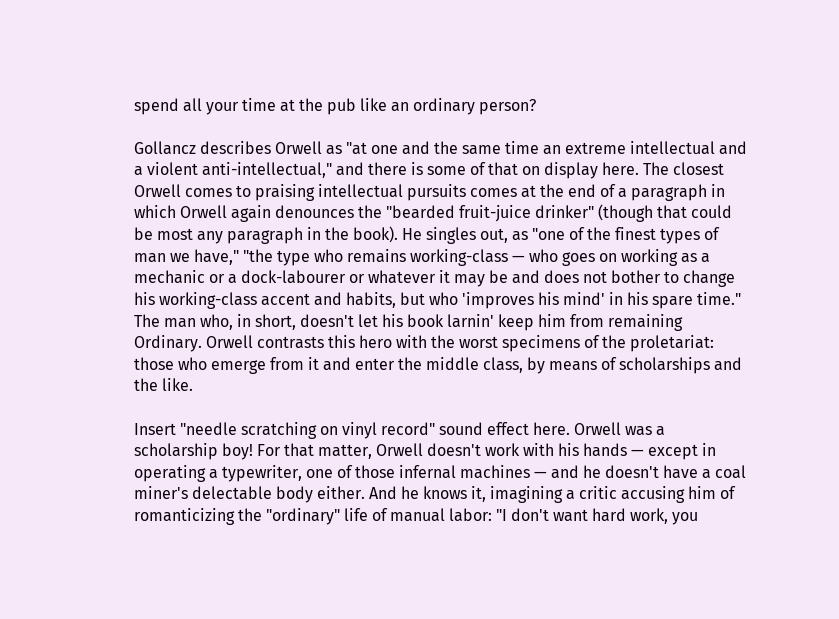spend all your time at the pub like an ordinary person?

Gollancz describes Orwell as "at one and the same time an extreme intellectual and a violent anti-intellectual," and there is some of that on display here. The closest Orwell comes to praising intellectual pursuits comes at the end of a paragraph in which Orwell again denounces the "bearded fruit-juice drinker" (though that could be most any paragraph in the book). He singles out, as "one of the finest types of man we have," "the type who remains working-class — who goes on working as a mechanic or a dock-labourer or whatever it may be and does not bother to change his working-class accent and habits, but who 'improves his mind' in his spare time." The man who, in short, doesn't let his book larnin' keep him from remaining Ordinary. Orwell contrasts this hero with the worst specimens of the proletariat: those who emerge from it and enter the middle class, by means of scholarships and the like.

Insert "needle scratching on vinyl record" sound effect here. Orwell was a scholarship boy! For that matter, Orwell doesn't work with his hands — except in operating a typewriter, one of those infernal machines — and he doesn't have a coal miner's delectable body either. And he knows it, imagining a critic accusing him of romanticizing the "ordinary" life of manual labor: "I don't want hard work, you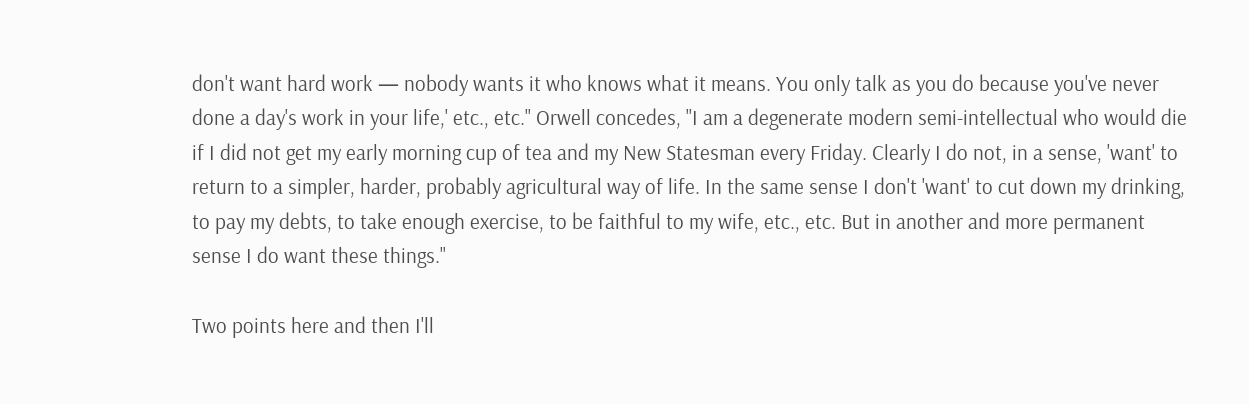don't want hard work — nobody wants it who knows what it means. You only talk as you do because you've never done a day's work in your life,' etc., etc." Orwell concedes, "I am a degenerate modern semi-intellectual who would die if I did not get my early morning cup of tea and my New Statesman every Friday. Clearly I do not, in a sense, 'want' to return to a simpler, harder, probably agricultural way of life. In the same sense I don't 'want' to cut down my drinking, to pay my debts, to take enough exercise, to be faithful to my wife, etc., etc. But in another and more permanent sense I do want these things."

Two points here and then I'll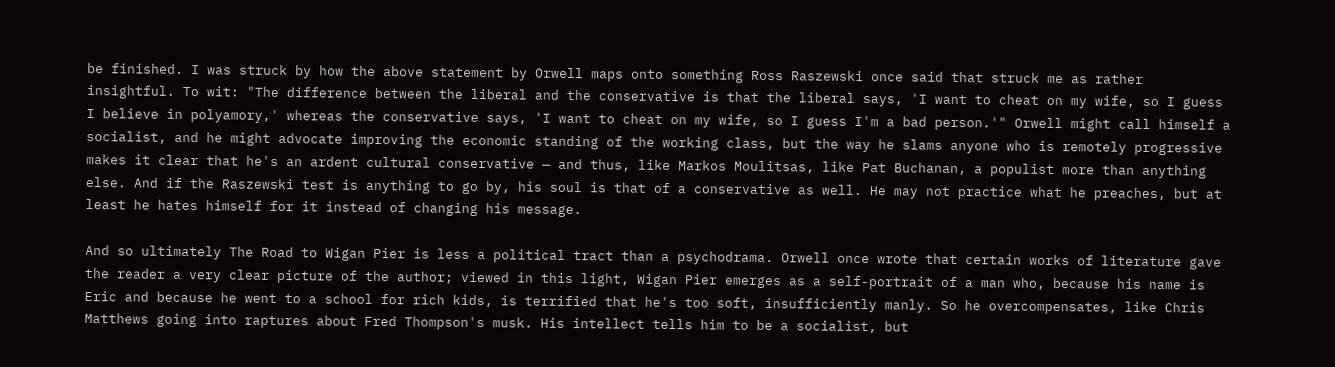be finished. I was struck by how the above statement by Orwell maps onto something Ross Raszewski once said that struck me as rather insightful. To wit: "The difference between the liberal and the conservative is that the liberal says, 'I want to cheat on my wife, so I guess I believe in polyamory,' whereas the conservative says, 'I want to cheat on my wife, so I guess I'm a bad person.'" Orwell might call himself a socialist, and he might advocate improving the economic standing of the working class, but the way he slams anyone who is remotely progressive makes it clear that he's an ardent cultural conservative — and thus, like Markos Moulitsas, like Pat Buchanan, a populist more than anything else. And if the Raszewski test is anything to go by, his soul is that of a conservative as well. He may not practice what he preaches, but at least he hates himself for it instead of changing his message.

And so ultimately The Road to Wigan Pier is less a political tract than a psychodrama. Orwell once wrote that certain works of literature gave the reader a very clear picture of the author; viewed in this light, Wigan Pier emerges as a self-portrait of a man who, because his name is Eric and because he went to a school for rich kids, is terrified that he's too soft, insufficiently manly. So he overcompensates, like Chris Matthews going into raptures about Fred Thompson's musk. His intellect tells him to be a socialist, but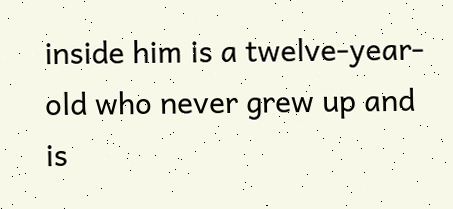inside him is a twelve-year-old who never grew up and is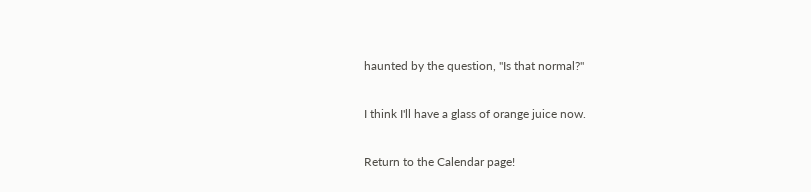haunted by the question, "Is that normal?"

I think I'll have a glass of orange juice now.

Return to the Calendar page!